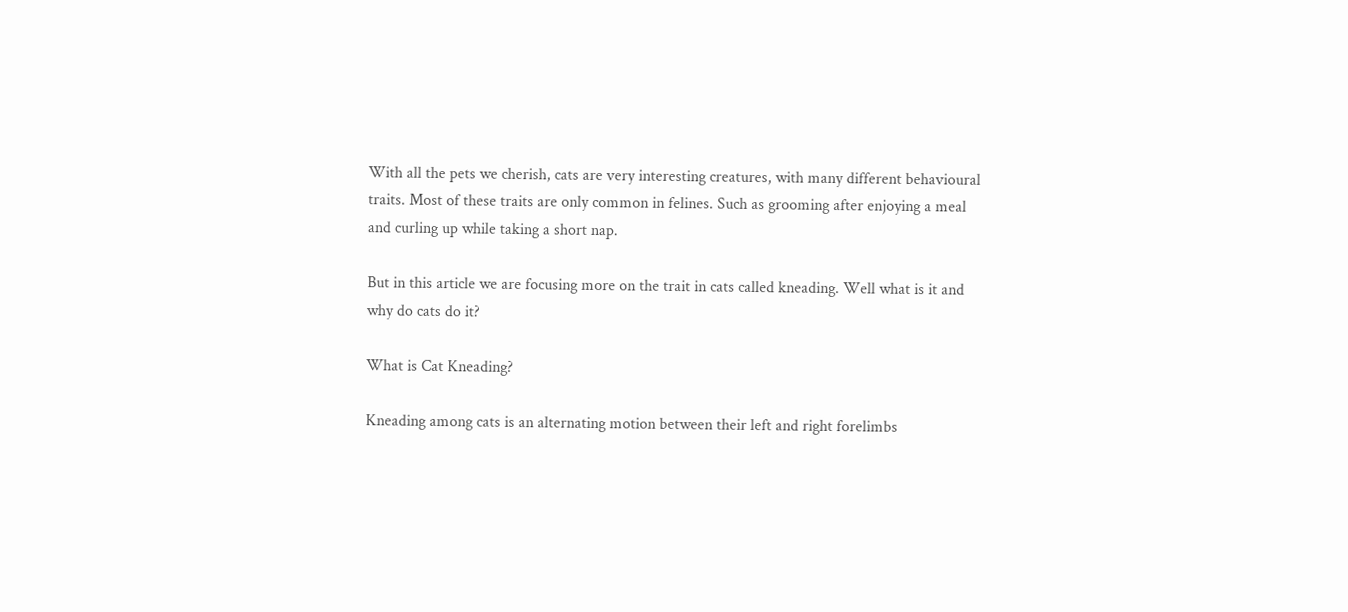With all the pets we cherish, cats are very interesting creatures, with many different behavioural traits. Most of these traits are only common in felines. Such as grooming after enjoying a meal and curling up while taking a short nap.

But in this article we are focusing more on the trait in cats called kneading. Well what is it and why do cats do it?

What is Cat Kneading?

Kneading among cats is an alternating motion between their left and right forelimbs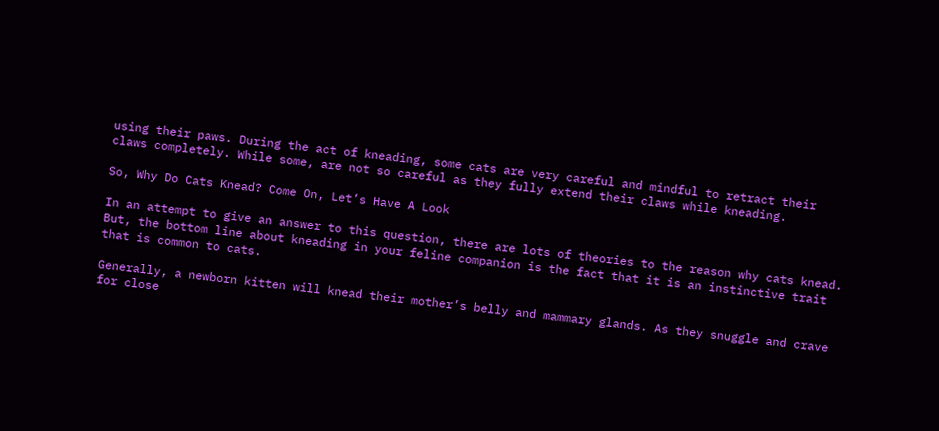using their paws. During the act of kneading, some cats are very careful and mindful to retract their claws completely. While some, are not so careful as they fully extend their claws while kneading.

So, Why Do Cats Knead? Come On, Let’s Have A Look

In an attempt to give an answer to this question, there are lots of theories to the reason why cats knead. But, the bottom line about kneading in your feline companion is the fact that it is an instinctive trait that is common to cats.

Generally, a newborn kitten will knead their mother’s belly and mammary glands. As they snuggle and crave for close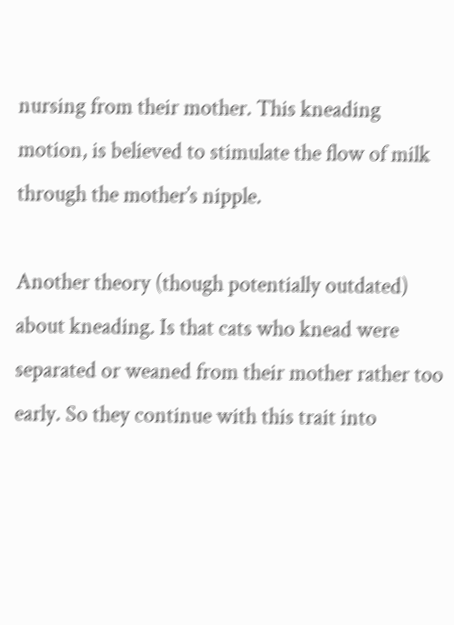nursing from their mother. This kneading motion, is believed to stimulate the flow of milk through the mother’s nipple.

Another theory (though potentially outdated) about kneading. Is that cats who knead were separated or weaned from their mother rather too early. So they continue with this trait into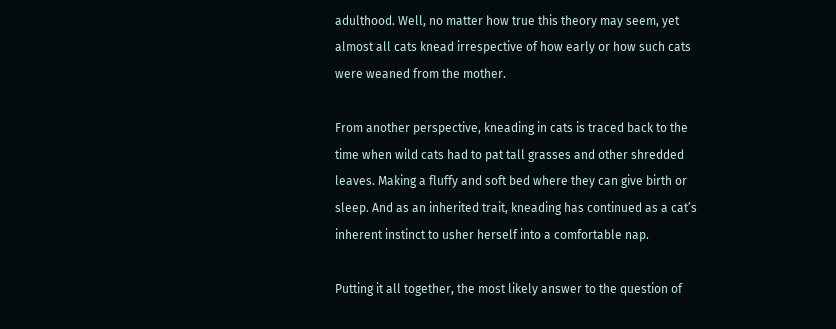adulthood. Well, no matter how true this theory may seem, yet almost all cats knead irrespective of how early or how such cats were weaned from the mother.

From another perspective, kneading in cats is traced back to the time when wild cats had to pat tall grasses and other shredded leaves. Making a fluffy and soft bed where they can give birth or sleep. And as an inherited trait, kneading has continued as a cat’s inherent instinct to usher herself into a comfortable nap.

Putting it all together, the most likely answer to the question of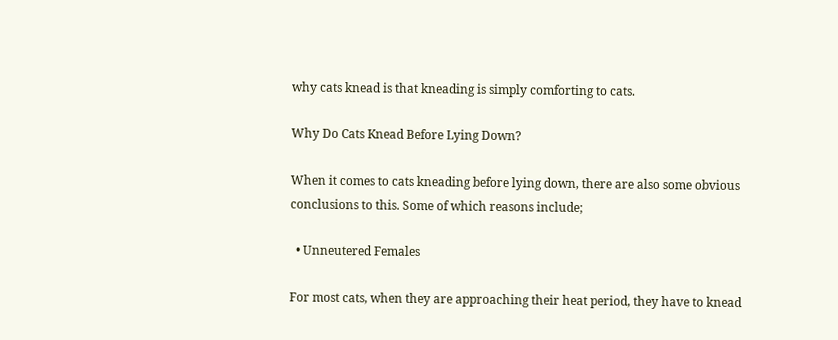why cats knead is that kneading is simply comforting to cats.

Why Do Cats Knead Before Lying Down?

When it comes to cats kneading before lying down, there are also some obvious conclusions to this. Some of which reasons include;

  • Unneutered Females

For most cats, when they are approaching their heat period, they have to knead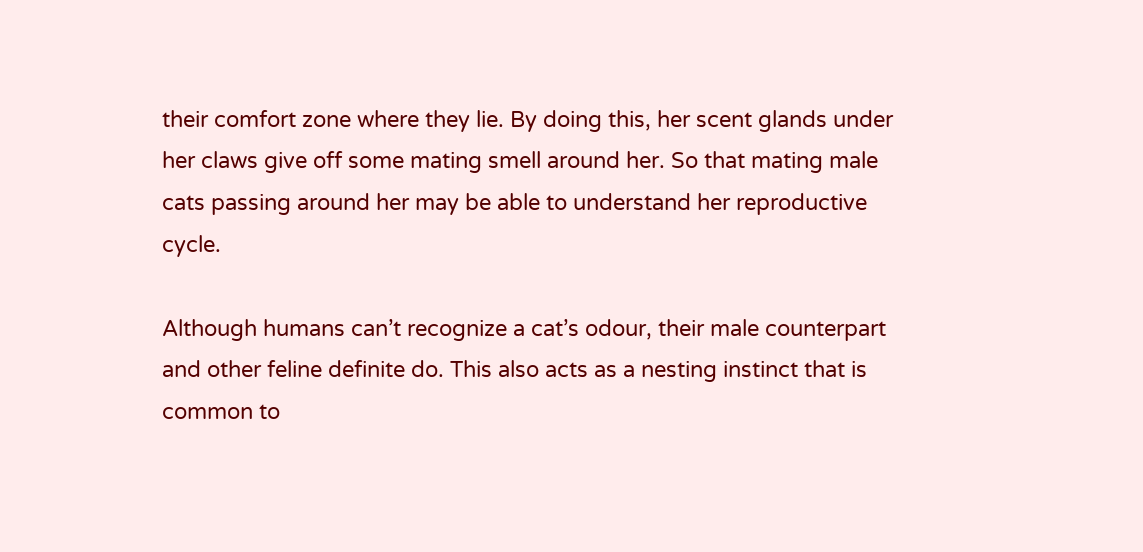their comfort zone where they lie. By doing this, her scent glands under her claws give off some mating smell around her. So that mating male cats passing around her may be able to understand her reproductive cycle.

Although humans can’t recognize a cat’s odour, their male counterpart and other feline definite do. This also acts as a nesting instinct that is common to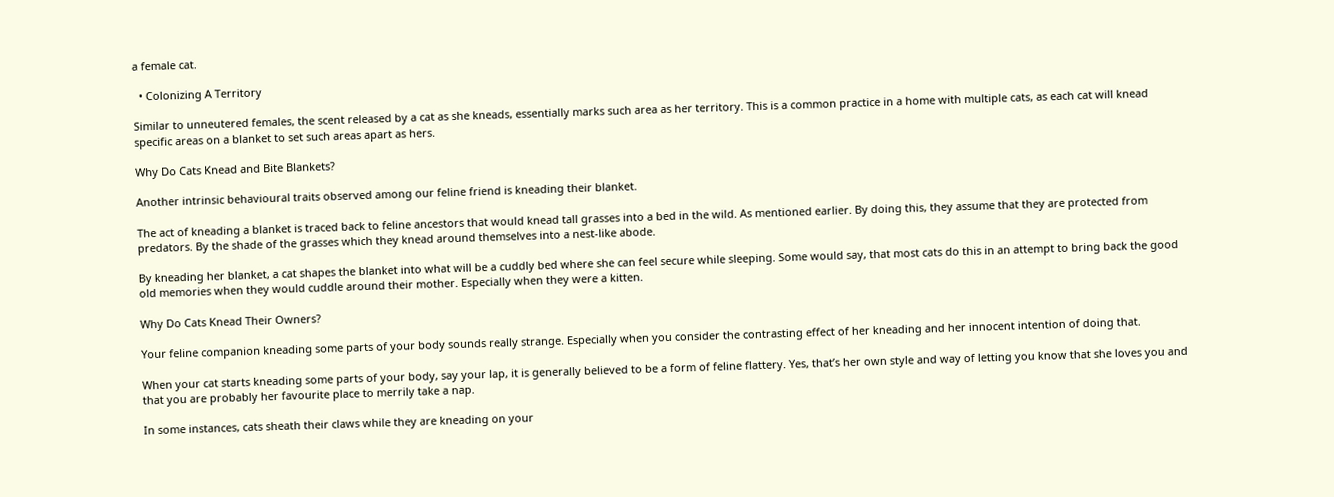a female cat.

  • Colonizing A Territory

Similar to unneutered females, the scent released by a cat as she kneads, essentially marks such area as her territory. This is a common practice in a home with multiple cats, as each cat will knead specific areas on a blanket to set such areas apart as hers.

Why Do Cats Knead and Bite Blankets?

Another intrinsic behavioural traits observed among our feline friend is kneading their blanket.

The act of kneading a blanket is traced back to feline ancestors that would knead tall grasses into a bed in the wild. As mentioned earlier. By doing this, they assume that they are protected from predators. By the shade of the grasses which they knead around themselves into a nest-like abode.

By kneading her blanket, a cat shapes the blanket into what will be a cuddly bed where she can feel secure while sleeping. Some would say, that most cats do this in an attempt to bring back the good old memories when they would cuddle around their mother. Especially when they were a kitten.

Why Do Cats Knead Their Owners?

Your feline companion kneading some parts of your body sounds really strange. Especially when you consider the contrasting effect of her kneading and her innocent intention of doing that.

When your cat starts kneading some parts of your body, say your lap, it is generally believed to be a form of feline flattery. Yes, that’s her own style and way of letting you know that she loves you and that you are probably her favourite place to merrily take a nap.

In some instances, cats sheath their claws while they are kneading on your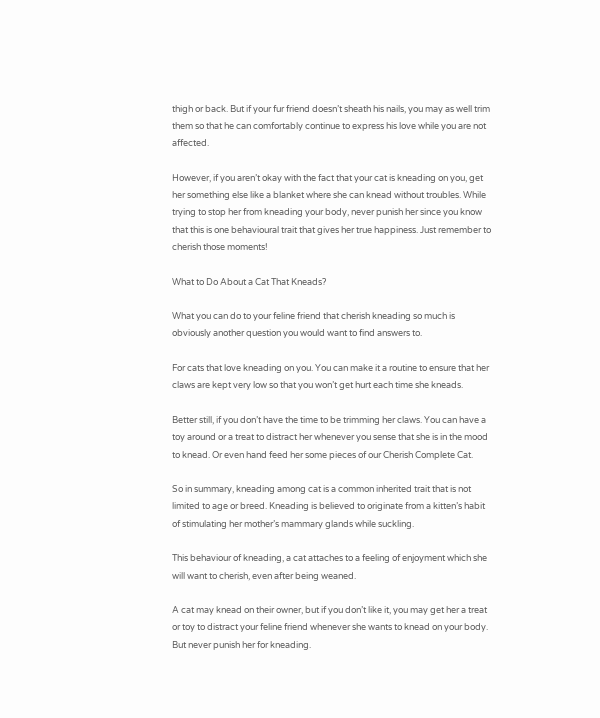thigh or back. But if your fur friend doesn’t sheath his nails, you may as well trim them so that he can comfortably continue to express his love while you are not affected.

However, if you aren’t okay with the fact that your cat is kneading on you, get her something else like a blanket where she can knead without troubles. While trying to stop her from kneading your body, never punish her since you know that this is one behavioural trait that gives her true happiness. Just remember to cherish those moments!

What to Do About a Cat That Kneads?

What you can do to your feline friend that cherish kneading so much is obviously another question you would want to find answers to.

For cats that love kneading on you. You can make it a routine to ensure that her claws are kept very low so that you won’t get hurt each time she kneads.

Better still, if you don’t have the time to be trimming her claws. You can have a toy around or a treat to distract her whenever you sense that she is in the mood to knead. Or even hand feed her some pieces of our Cherish Complete Cat.

So in summary, kneading among cat is a common inherited trait that is not limited to age or breed. Kneading is believed to originate from a kitten’s habit of stimulating her mother’s mammary glands while suckling.

This behaviour of kneading, a cat attaches to a feeling of enjoyment which she will want to cherish, even after being weaned.

A cat may knead on their owner, but if you don’t like it, you may get her a treat or toy to distract your feline friend whenever she wants to knead on your body. But never punish her for kneading.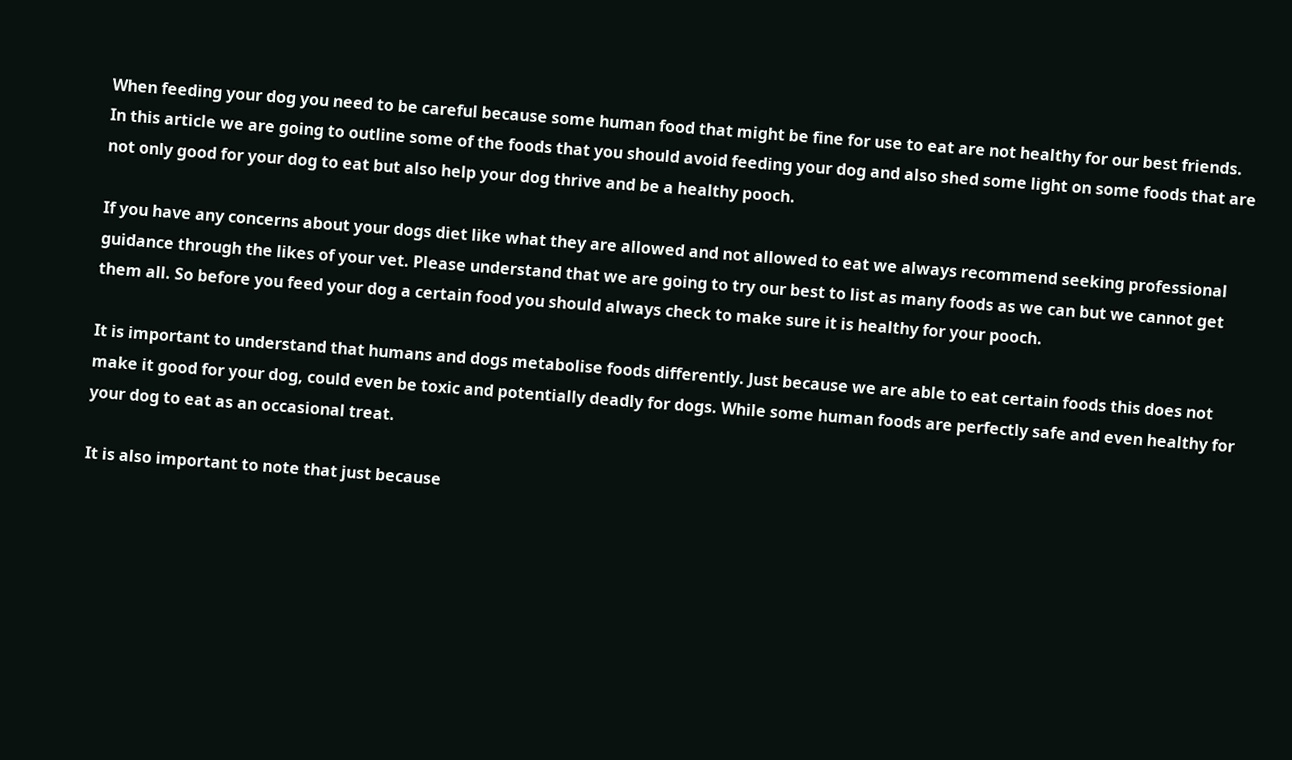When feeding your dog you need to be careful because some human food that might be fine for use to eat are not healthy for our best friends. In this article we are going to outline some of the foods that you should avoid feeding your dog and also shed some light on some foods that are not only good for your dog to eat but also help your dog thrive and be a healthy pooch.

If you have any concerns about your dogs diet like what they are allowed and not allowed to eat we always recommend seeking professional guidance through the likes of your vet. Please understand that we are going to try our best to list as many foods as we can but we cannot get them all. So before you feed your dog a certain food you should always check to make sure it is healthy for your pooch.

It is important to understand that humans and dogs metabolise foods differently. Just because we are able to eat certain foods this does not make it good for your dog, could even be toxic and potentially deadly for dogs. While some human foods are perfectly safe and even healthy for your dog to eat as an occasional treat.

It is also important to note that just because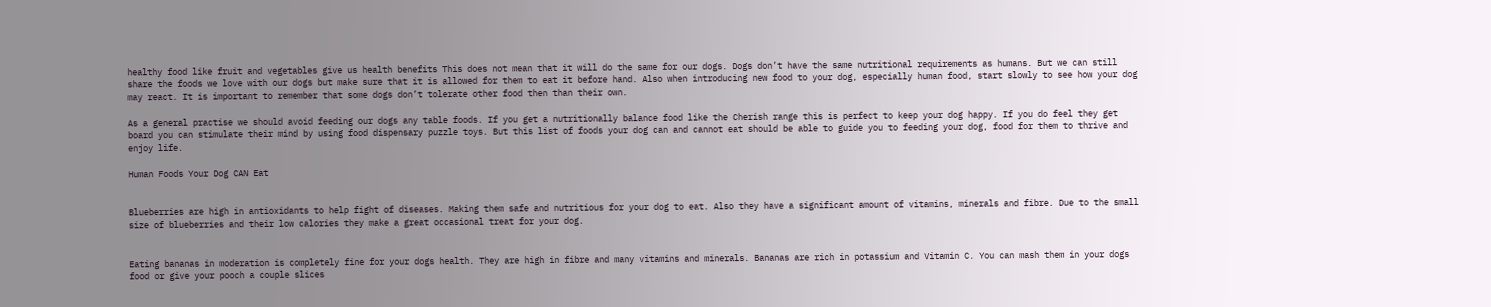healthy food like fruit and vegetables give us health benefits This does not mean that it will do the same for our dogs. Dogs don’t have the same nutritional requirements as humans. But we can still share the foods we love with our dogs but make sure that it is allowed for them to eat it before hand. Also when introducing new food to your dog, especially human food, start slowly to see how your dog may react. It is important to remember that some dogs don’t tolerate other food then than their own.

As a general practise we should avoid feeding our dogs any table foods. If you get a nutritionally balance food like the Cherish range this is perfect to keep your dog happy. If you do feel they get board you can stimulate their mind by using food dispensary puzzle toys. But this list of foods your dog can and cannot eat should be able to guide you to feeding your dog, food for them to thrive and enjoy life.

Human Foods Your Dog CAN Eat


Blueberries are high in antioxidants to help fight of diseases. Making them safe and nutritious for your dog to eat. Also they have a significant amount of vitamins, minerals and fibre. Due to the small size of blueberries and their low calories they make a great occasional treat for your dog.


Eating bananas in moderation is completely fine for your dogs health. They are high in fibre and many vitamins and minerals. Bananas are rich in potassium and Vitamin C. You can mash them in your dogs food or give your pooch a couple slices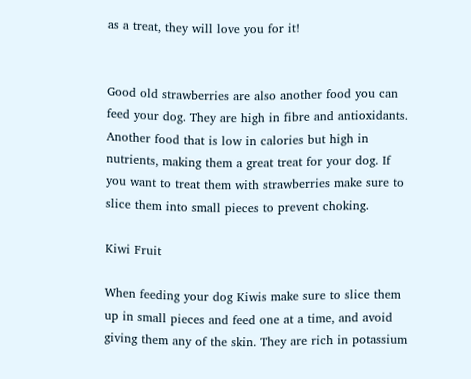as a treat, they will love you for it!


Good old strawberries are also another food you can feed your dog. They are high in fibre and antioxidants. Another food that is low in calories but high in nutrients, making them a great treat for your dog. If you want to treat them with strawberries make sure to slice them into small pieces to prevent choking.

Kiwi Fruit

When feeding your dog Kiwis make sure to slice them up in small pieces and feed one at a time, and avoid giving them any of the skin. They are rich in potassium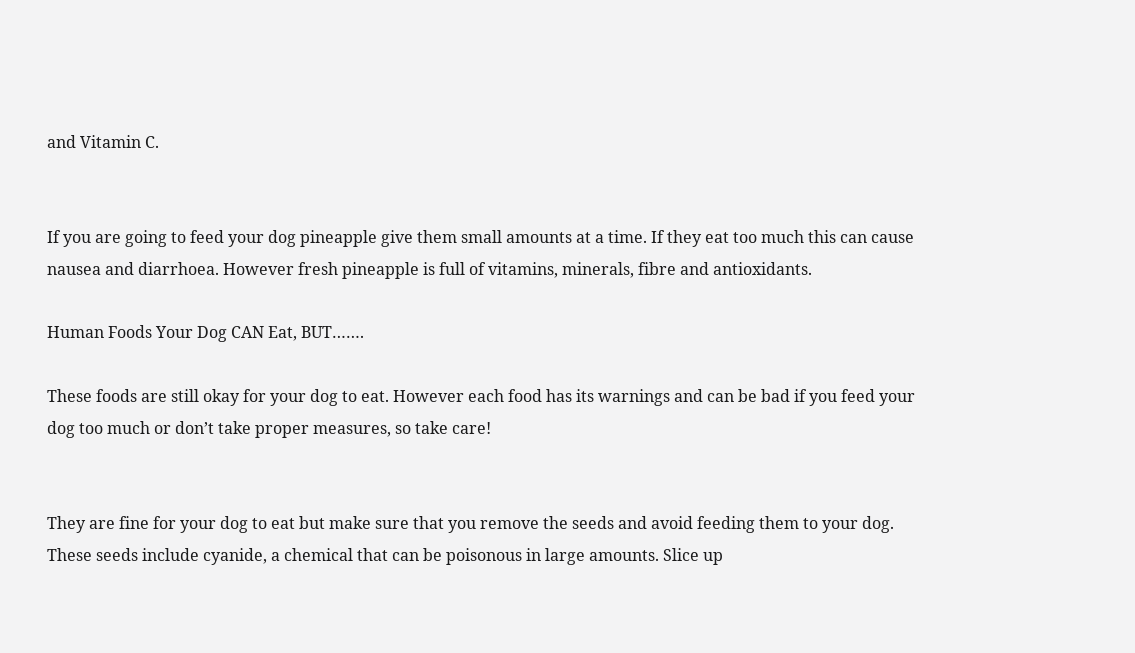and Vitamin C.


If you are going to feed your dog pineapple give them small amounts at a time. If they eat too much this can cause nausea and diarrhoea. However fresh pineapple is full of vitamins, minerals, fibre and antioxidants.

Human Foods Your Dog CAN Eat, BUT…….

These foods are still okay for your dog to eat. However each food has its warnings and can be bad if you feed your dog too much or don’t take proper measures, so take care!


They are fine for your dog to eat but make sure that you remove the seeds and avoid feeding them to your dog. These seeds include cyanide, a chemical that can be poisonous in large amounts. Slice up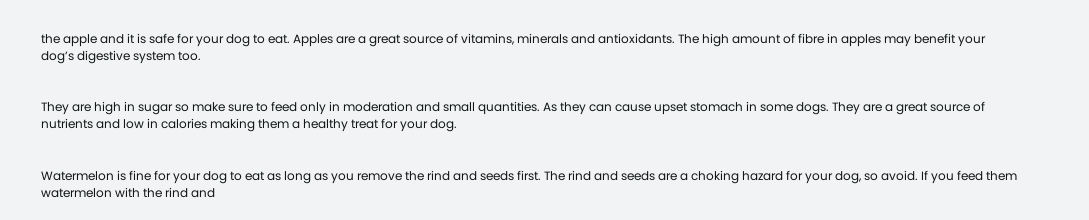the apple and it is safe for your dog to eat. Apples are a great source of vitamins, minerals and antioxidants. The high amount of fibre in apples may benefit your dog’s digestive system too.


They are high in sugar so make sure to feed only in moderation and small quantities. As they can cause upset stomach in some dogs. They are a great source of nutrients and low in calories making them a healthy treat for your dog.


Watermelon is fine for your dog to eat as long as you remove the rind and seeds first. The rind and seeds are a choking hazard for your dog, so avoid. If you feed them watermelon with the rind and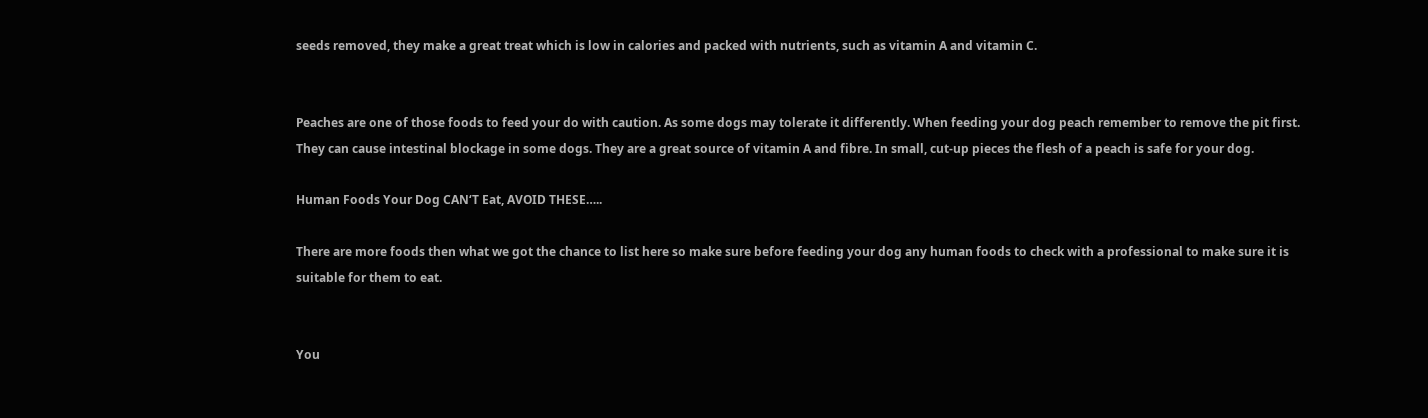seeds removed, they make a great treat which is low in calories and packed with nutrients, such as vitamin A and vitamin C.


Peaches are one of those foods to feed your do with caution. As some dogs may tolerate it differently. When feeding your dog peach remember to remove the pit first. They can cause intestinal blockage in some dogs. They are a great source of vitamin A and fibre. In small, cut-up pieces the flesh of a peach is safe for your dog.

Human Foods Your Dog CAN‘T Eat, AVOID THESE…..

There are more foods then what we got the chance to list here so make sure before feeding your dog any human foods to check with a professional to make sure it is suitable for them to eat.


You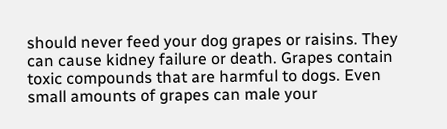should never feed your dog grapes or raisins. They can cause kidney failure or death. Grapes contain toxic compounds that are harmful to dogs. Even small amounts of grapes can male your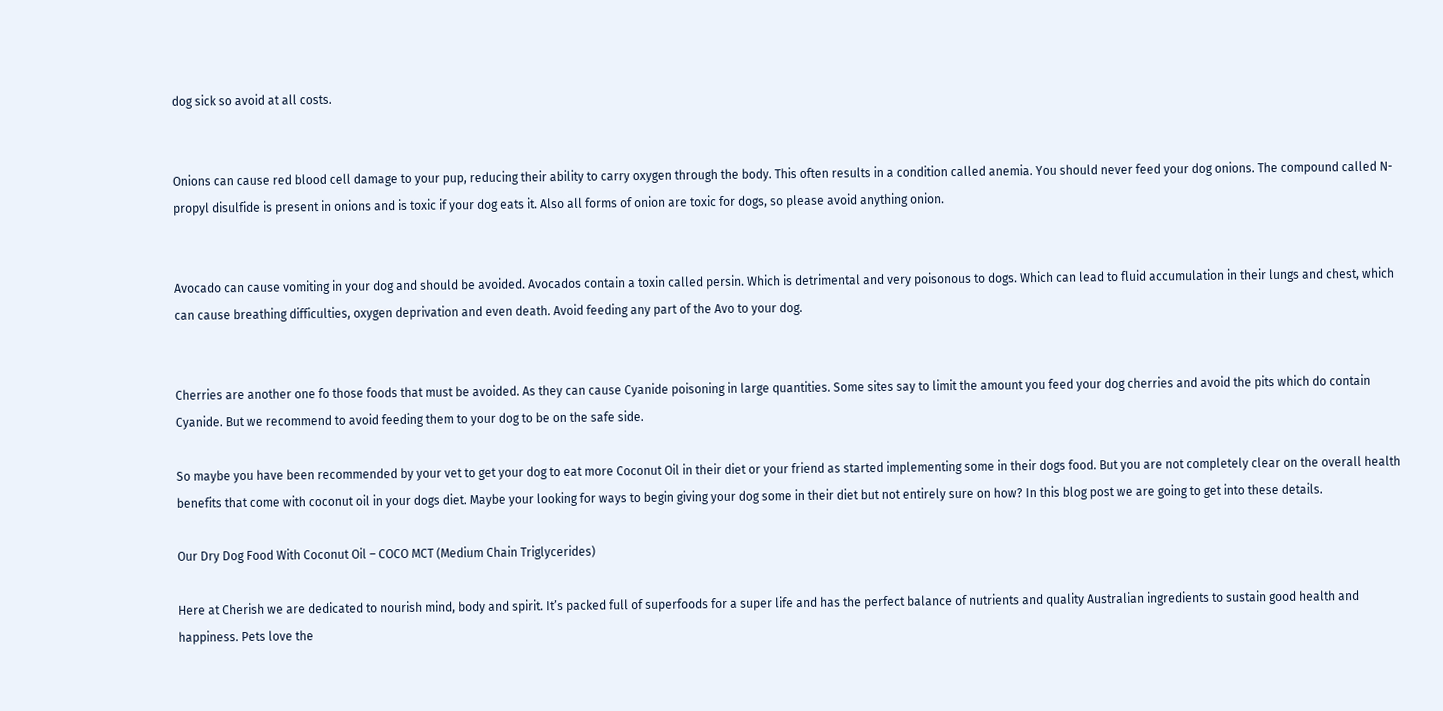dog sick so avoid at all costs.


Onions can cause red blood cell damage to your pup, reducing their ability to carry oxygen through the body. This often results in a condition called anemia. You should never feed your dog onions. The compound called N-propyl disulfide is present in onions and is toxic if your dog eats it. Also all forms of onion are toxic for dogs, so please avoid anything onion.


Avocado can cause vomiting in your dog and should be avoided. Avocados contain a toxin called persin. Which is detrimental and very poisonous to dogs. Which can lead to fluid accumulation in their lungs and chest, which can cause breathing difficulties, oxygen deprivation and even death. Avoid feeding any part of the Avo to your dog.


Cherries are another one fo those foods that must be avoided. As they can cause Cyanide poisoning in large quantities. Some sites say to limit the amount you feed your dog cherries and avoid the pits which do contain Cyanide. But we recommend to avoid feeding them to your dog to be on the safe side.

So maybe you have been recommended by your vet to get your dog to eat more Coconut Oil in their diet or your friend as started implementing some in their dogs food. But you are not completely clear on the overall health benefits that come with coconut oil in your dogs diet. Maybe your looking for ways to begin giving your dog some in their diet but not entirely sure on how? In this blog post we are going to get into these details.

Our Dry Dog Food With Coconut Oil – COCO MCT (Medium Chain Triglycerides)

Here at Cherish we are dedicated to nourish mind, body and spirit. It’s packed full of superfoods for a super life and has the perfect balance of nutrients and quality Australian ingredients to sustain good health and happiness. Pets love the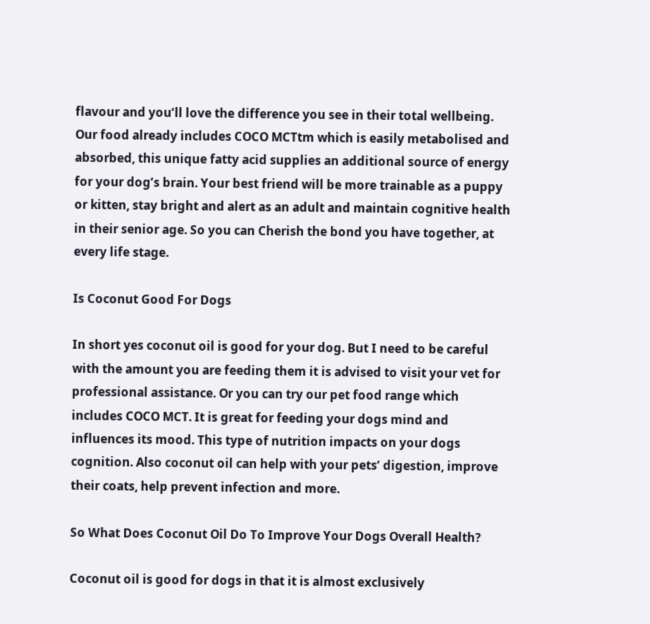flavour and you’ll love the difference you see in their total wellbeing. Our food already includes COCO MCTtm which is easily metabolised and absorbed, this unique fatty acid supplies an additional source of energy for your dog’s brain. Your best friend will be more trainable as a puppy or kitten, stay bright and alert as an adult and maintain cognitive health in their senior age. So you can Cherish the bond you have together, at every life stage.

Is Coconut Good For Dogs

In short yes coconut oil is good for your dog. But I need to be careful with the amount you are feeding them it is advised to visit your vet for professional assistance. Or you can try our pet food range which includes COCO MCT. It is great for feeding your dogs mind and influences its mood. This type of nutrition impacts on your dogs cognition. Also coconut oil can help with your pets’ digestion, improve their coats, help prevent infection and more.

So What Does Coconut Oil Do To Improve Your Dogs Overall Health?

Coconut oil is good for dogs in that it is almost exclusively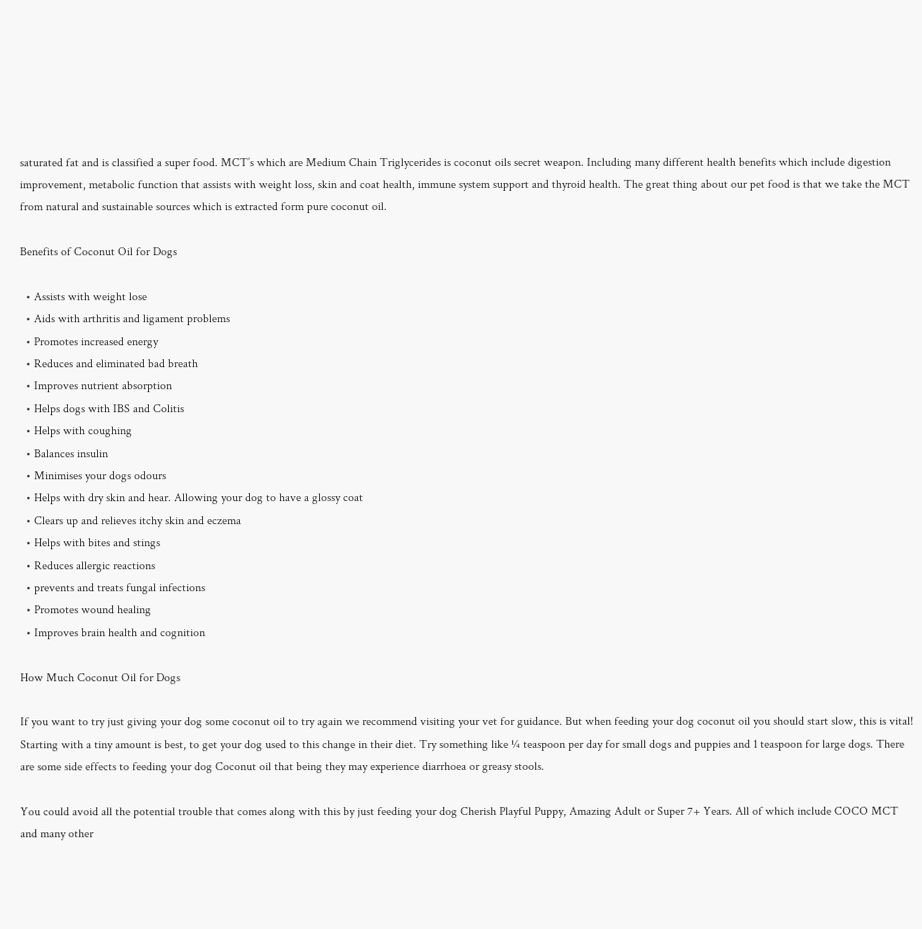saturated fat and is classified a super food. MCT’s which are Medium Chain Triglycerides is coconut oils secret weapon. Including many different health benefits which include digestion improvement, metabolic function that assists with weight loss, skin and coat health, immune system support and thyroid health. The great thing about our pet food is that we take the MCT from natural and sustainable sources which is extracted form pure coconut oil.

Benefits of Coconut Oil for Dogs

  • Assists with weight lose
  • Aids with arthritis and ligament problems
  • Promotes increased energy
  • Reduces and eliminated bad breath
  • Improves nutrient absorption
  • Helps dogs with IBS and Colitis
  • Helps with coughing
  • Balances insulin
  • Minimises your dogs odours
  • Helps with dry skin and hear. Allowing your dog to have a glossy coat
  • Clears up and relieves itchy skin and eczema
  • Helps with bites and stings
  • Reduces allergic reactions
  • prevents and treats fungal infections
  • Promotes wound healing
  • Improves brain health and cognition

How Much Coconut Oil for Dogs

If you want to try just giving your dog some coconut oil to try again we recommend visiting your vet for guidance. But when feeding your dog coconut oil you should start slow, this is vital! Starting with a tiny amount is best, to get your dog used to this change in their diet. Try something like ¼ teaspoon per day for small dogs and puppies and 1 teaspoon for large dogs. There are some side effects to feeding your dog Coconut oil that being they may experience diarrhoea or greasy stools.

You could avoid all the potential trouble that comes along with this by just feeding your dog Cherish Playful Puppy, Amazing Adult or Super 7+ Years. All of which include COCO MCT and many other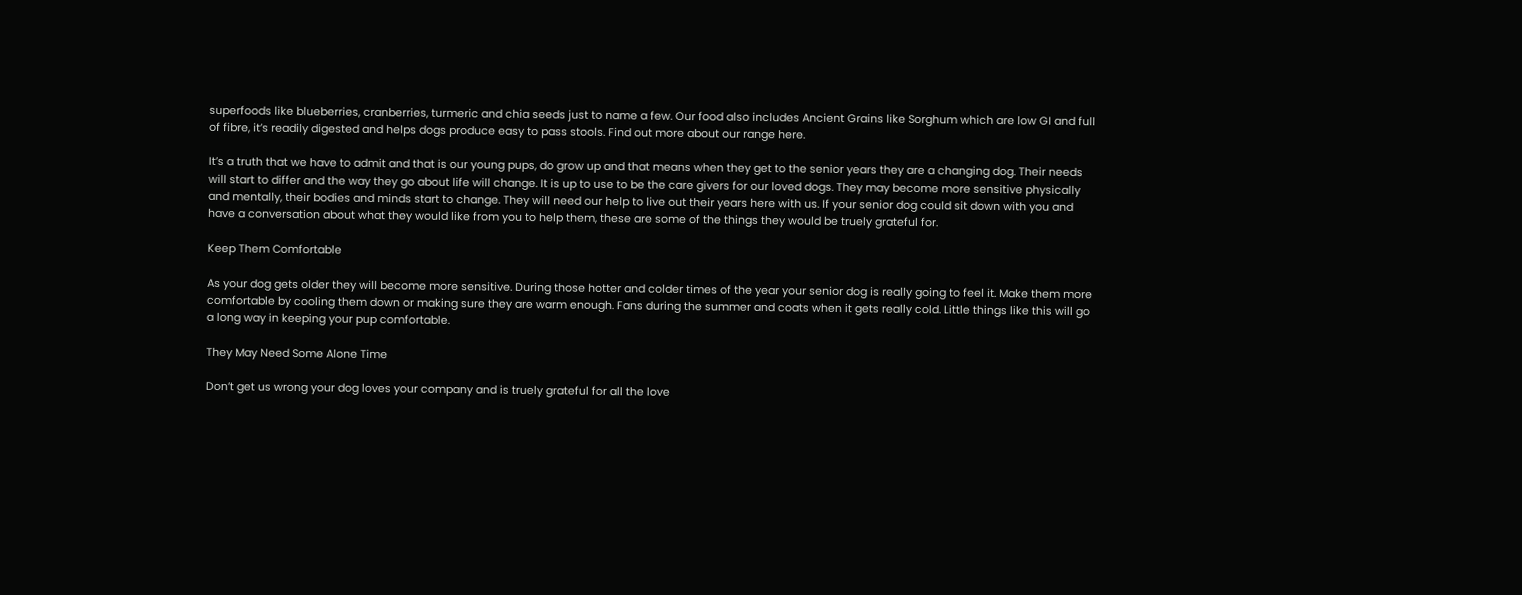superfoods like blueberries, cranberries, turmeric and chia seeds just to name a few. Our food also includes Ancient Grains like Sorghum which are low GI and full of fibre, it’s readily digested and helps dogs produce easy to pass stools. Find out more about our range here.

It’s a truth that we have to admit and that is our young pups, do grow up and that means when they get to the senior years they are a changing dog. Their needs will start to differ and the way they go about life will change. It is up to use to be the care givers for our loved dogs. They may become more sensitive physically and mentally, their bodies and minds start to change. They will need our help to live out their years here with us. If your senior dog could sit down with you and have a conversation about what they would like from you to help them, these are some of the things they would be truely grateful for.

Keep Them Comfortable

As your dog gets older they will become more sensitive. During those hotter and colder times of the year your senior dog is really going to feel it. Make them more comfortable by cooling them down or making sure they are warm enough. Fans during the summer and coats when it gets really cold. Little things like this will go a long way in keeping your pup comfortable.

They May Need Some Alone Time

Don’t get us wrong your dog loves your company and is truely grateful for all the love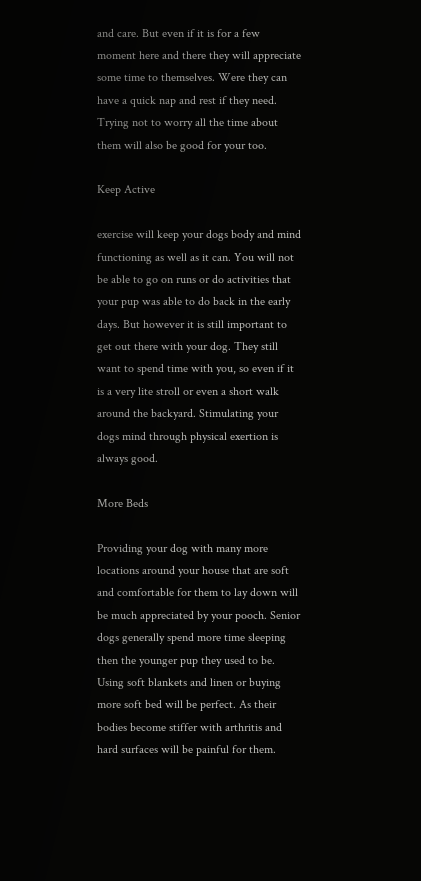and care. But even if it is for a few moment here and there they will appreciate some time to themselves. Were they can have a quick nap and rest if they need. Trying not to worry all the time about them will also be good for your too.

Keep Active

exercise will keep your dogs body and mind functioning as well as it can. You will not be able to go on runs or do activities that your pup was able to do back in the early days. But however it is still important to get out there with your dog. They still want to spend time with you, so even if it is a very lite stroll or even a short walk around the backyard. Stimulating your dogs mind through physical exertion is always good.

More Beds

Providing your dog with many more locations around your house that are soft and comfortable for them to lay down will be much appreciated by your pooch. Senior dogs generally spend more time sleeping then the younger pup they used to be. Using soft blankets and linen or buying more soft bed will be perfect. As their bodies become stiffer with arthritis and hard surfaces will be painful for them.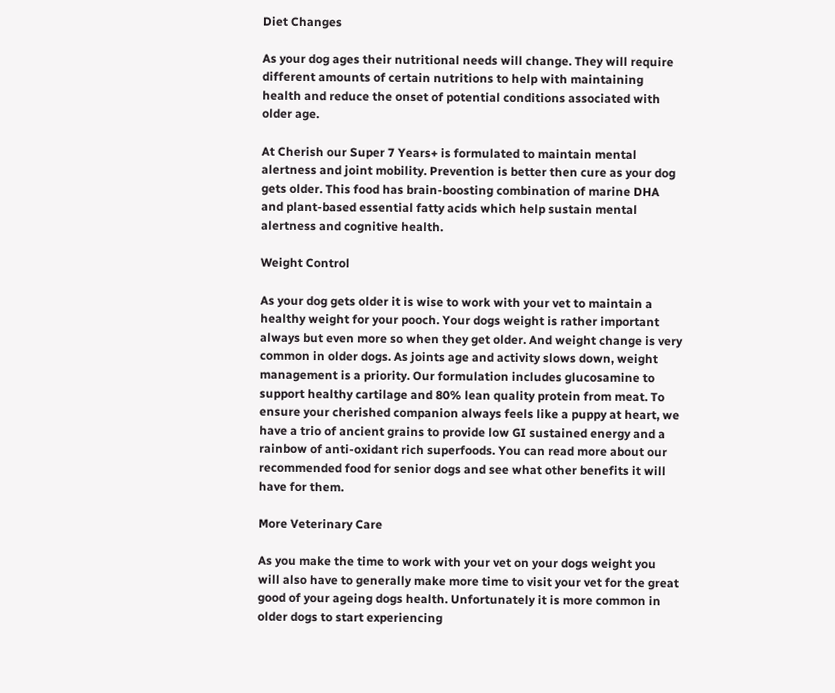Diet Changes

As your dog ages their nutritional needs will change. They will require different amounts of certain nutritions to help with maintaining health and reduce the onset of potential conditions associated with older age.

At Cherish our Super 7 Years+ is formulated to maintain mental alertness and joint mobility. Prevention is better then cure as your dog gets older. This food has brain-boosting combination of marine DHA and plant-based essential fatty acids which help sustain mental alertness and cognitive health.

Weight Control

As your dog gets older it is wise to work with your vet to maintain a healthy weight for your pooch. Your dogs weight is rather important always but even more so when they get older. And weight change is very common in older dogs. As joints age and activity slows down, weight management is a priority. Our formulation includes glucosamine to support healthy cartilage and 80% lean quality protein from meat. To ensure your cherished companion always feels like a puppy at heart, we have a trio of ancient grains to provide low GI sustained energy and a rainbow of anti-oxidant rich superfoods. You can read more about our recommended food for senior dogs and see what other benefits it will have for them.

More Veterinary Care

As you make the time to work with your vet on your dogs weight you will also have to generally make more time to visit your vet for the great good of your ageing dogs health. Unfortunately it is more common in older dogs to start experiencing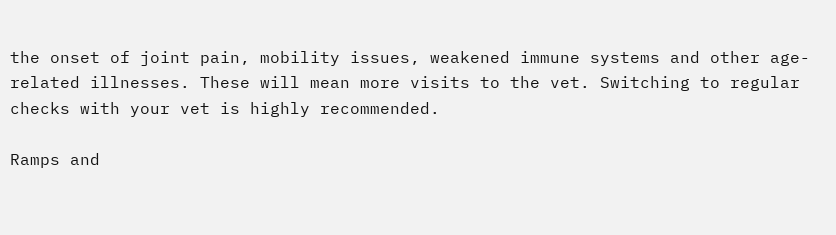the onset of joint pain, mobility issues, weakened immune systems and other age-related illnesses. These will mean more visits to the vet. Switching to regular checks with your vet is highly recommended.

Ramps and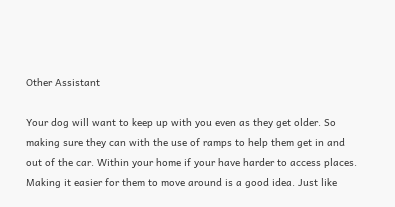Other Assistant

Your dog will want to keep up with you even as they get older. So making sure they can with the use of ramps to help them get in and out of the car. Within your home if your have harder to access places. Making it easier for them to move around is a good idea. Just like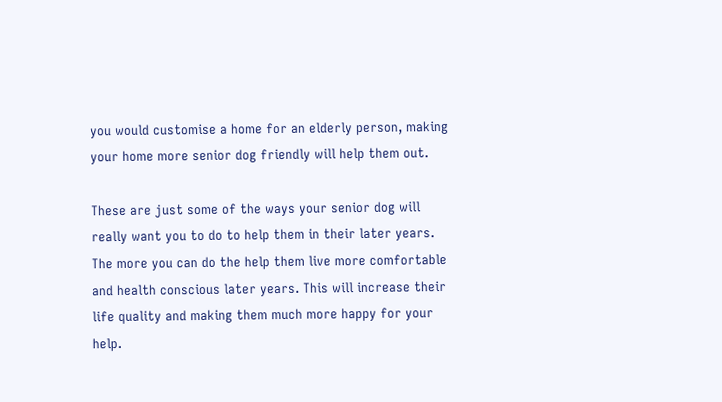you would customise a home for an elderly person, making your home more senior dog friendly will help them out.

These are just some of the ways your senior dog will really want you to do to help them in their later years. The more you can do the help them live more comfortable and health conscious later years. This will increase their life quality and making them much more happy for your help.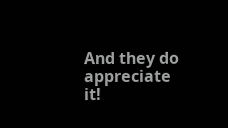And they do appreciate it!